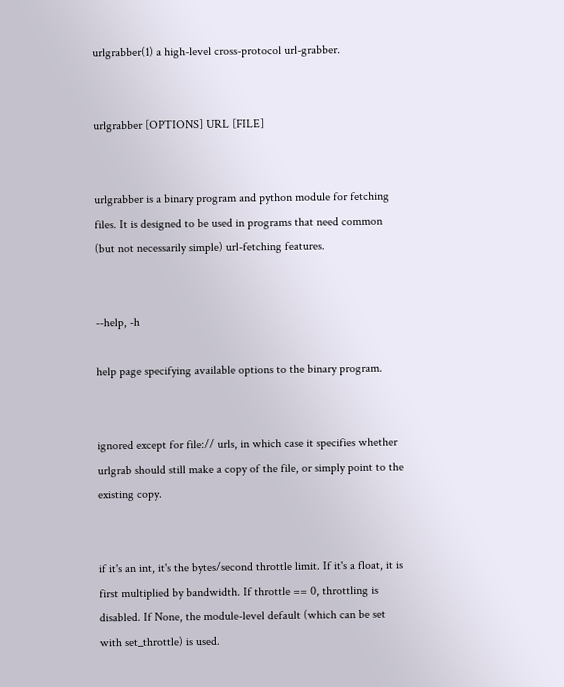urlgrabber(1) a high-level cross-protocol url-grabber.


urlgrabber [OPTIONS] URL [FILE]


urlgrabber is a binary program and python module for fetching files. It is designed to be used in programs that need common (but not necessarily simple) url-fetching features.


--help, -h

help page specifying available options to the binary program.


ignored except for file:// urls, in which case it specifies whether urlgrab should still make a copy of the file, or simply point to the existing copy.


if it's an int, it's the bytes/second throttle limit. If it's a float, it is first multiplied by bandwidth. If throttle == 0, throttling is disabled. If None, the module-level default (which can be set with set_throttle) is used.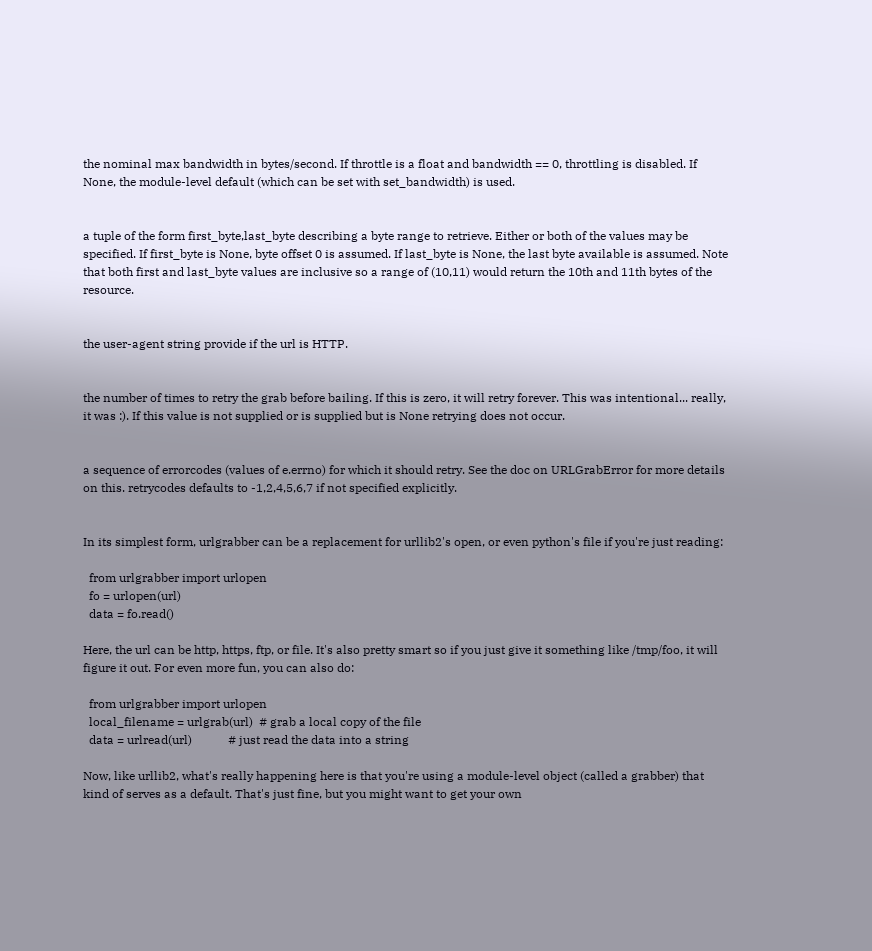the nominal max bandwidth in bytes/second. If throttle is a float and bandwidth == 0, throttling is disabled. If None, the module-level default (which can be set with set_bandwidth) is used.


a tuple of the form first_byte,last_byte describing a byte range to retrieve. Either or both of the values may be specified. If first_byte is None, byte offset 0 is assumed. If last_byte is None, the last byte available is assumed. Note that both first and last_byte values are inclusive so a range of (10,11) would return the 10th and 11th bytes of the resource.


the user-agent string provide if the url is HTTP.


the number of times to retry the grab before bailing. If this is zero, it will retry forever. This was intentional... really, it was :). If this value is not supplied or is supplied but is None retrying does not occur.


a sequence of errorcodes (values of e.errno) for which it should retry. See the doc on URLGrabError for more details on this. retrycodes defaults to -1,2,4,5,6,7 if not specified explicitly.


In its simplest form, urlgrabber can be a replacement for urllib2's open, or even python's file if you're just reading:

  from urlgrabber import urlopen
  fo = urlopen(url)
  data = fo.read()

Here, the url can be http, https, ftp, or file. It's also pretty smart so if you just give it something like /tmp/foo, it will figure it out. For even more fun, you can also do:

  from urlgrabber import urlopen
  local_filename = urlgrab(url)  # grab a local copy of the file
  data = urlread(url)            # just read the data into a string

Now, like urllib2, what's really happening here is that you're using a module-level object (called a grabber) that kind of serves as a default. That's just fine, but you might want to get your own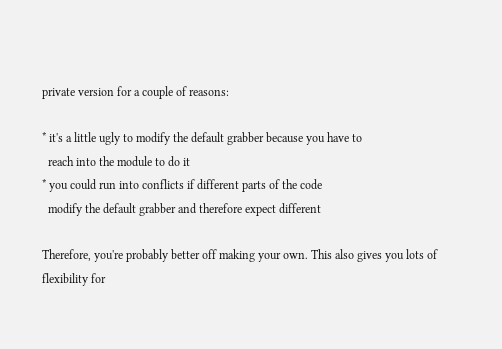private version for a couple of reasons:

* it's a little ugly to modify the default grabber because you have to
  reach into the module to do it
* you could run into conflicts if different parts of the code
  modify the default grabber and therefore expect different

Therefore, you're probably better off making your own. This also gives you lots of flexibility for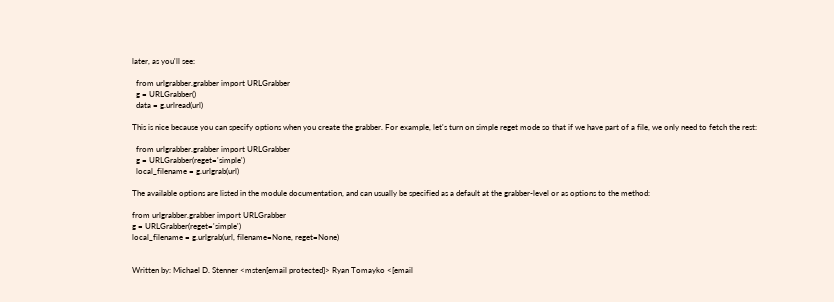later, as you'll see:

  from urlgrabber.grabber import URLGrabber
  g = URLGrabber()
  data = g.urlread(url)

This is nice because you can specify options when you create the grabber. For example, let's turn on simple reget mode so that if we have part of a file, we only need to fetch the rest:

  from urlgrabber.grabber import URLGrabber
  g = URLGrabber(reget='simple')
  local_filename = g.urlgrab(url)

The available options are listed in the module documentation, and can usually be specified as a default at the grabber-level or as options to the method:

from urlgrabber.grabber import URLGrabber
g = URLGrabber(reget='simple')
local_filename = g.urlgrab(url, filename=None, reget=None)


Written by: Michael D. Stenner <msten[email protected]> Ryan Tomayko <[email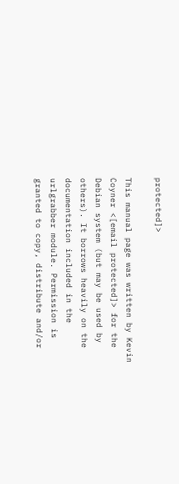protected]>

This manual page was written by Kevin Coyner <[email protected]> for the Debian system (but may be used by others). It borrows heavily on the documentation included in the urlgrabber module. Permission is granted to copy, distribute and/or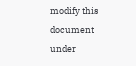modify this document under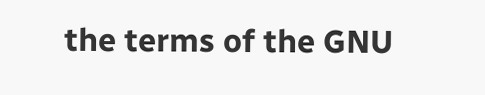the terms of the GNU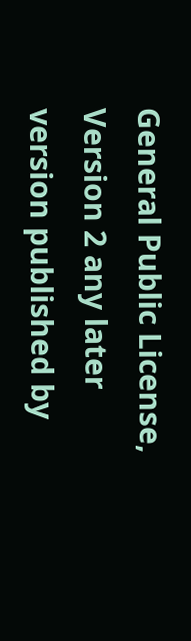General Public License, Version 2 any later version published by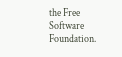the Free Software Foundation.